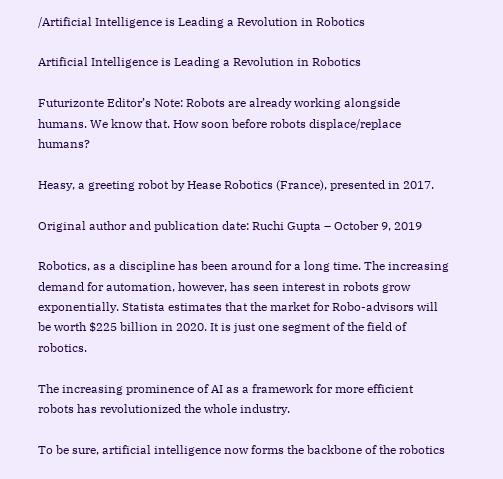/Artificial Intelligence is Leading a Revolution in Robotics

Artificial Intelligence is Leading a Revolution in Robotics

Futurizonte Editor’s Note: Robots are already working alongside humans. We know that. How soon before robots displace/replace humans?

Heasy, a greeting robot by Hease Robotics (France), presented in 2017.

Original author and publication date: Ruchi Gupta – October 9, 2019

Robotics, as a discipline has been around for a long time. The increasing demand for automation, however, has seen interest in robots grow exponentially. Statista estimates that the market for Robo-advisors will be worth $225 billion in 2020. It is just one segment of the field of robotics.

The increasing prominence of AI as a framework for more efficient robots has revolutionized the whole industry.

To be sure, artificial intelligence now forms the backbone of the robotics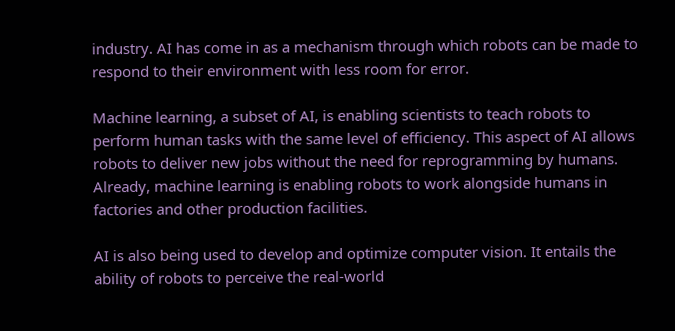industry. AI has come in as a mechanism through which robots can be made to respond to their environment with less room for error.

Machine learning, a subset of AI, is enabling scientists to teach robots to perform human tasks with the same level of efficiency. This aspect of AI allows robots to deliver new jobs without the need for reprogramming by humans. Already, machine learning is enabling robots to work alongside humans in factories and other production facilities.

AI is also being used to develop and optimize computer vision. It entails the ability of robots to perceive the real-world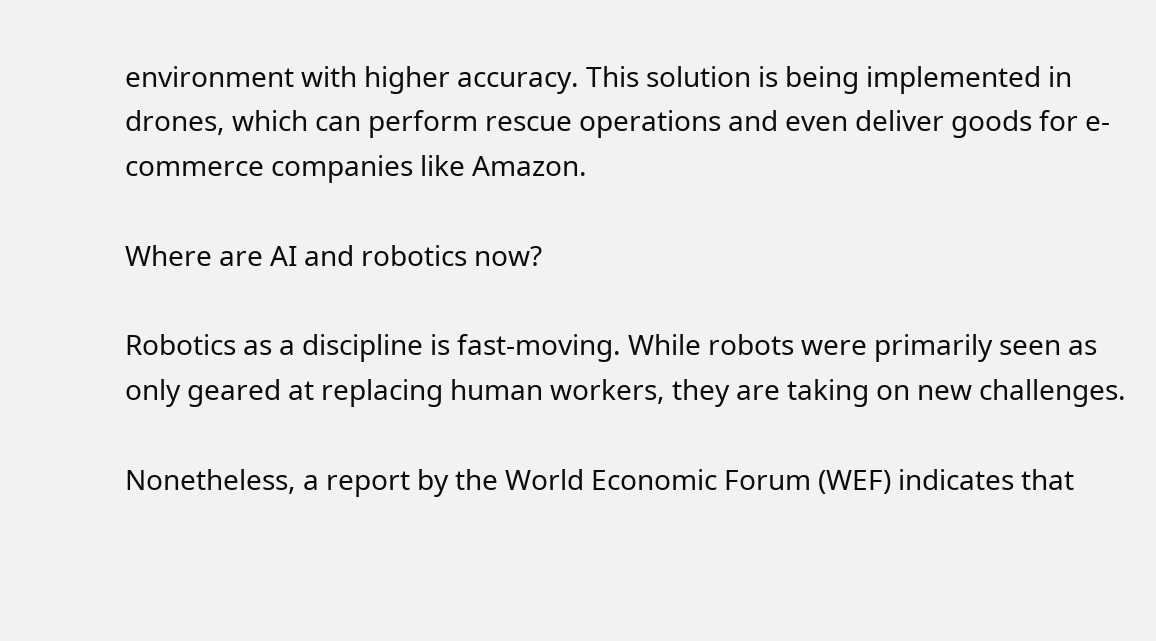environment with higher accuracy. This solution is being implemented in drones, which can perform rescue operations and even deliver goods for e-commerce companies like Amazon.

Where are AI and robotics now?

Robotics as a discipline is fast-moving. While robots were primarily seen as only geared at replacing human workers, they are taking on new challenges.

Nonetheless, a report by the World Economic Forum (WEF) indicates that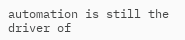automation is still the driver of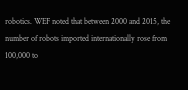robotics. WEF noted that between 2000 and 2015, the number of robots imported internationally rose from 100,000 to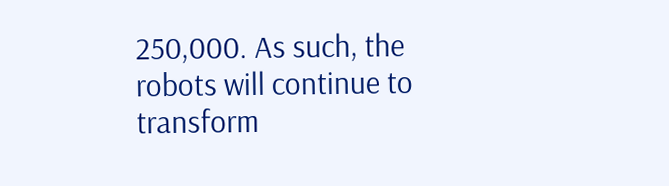250,000. As such, the robots will continue to transform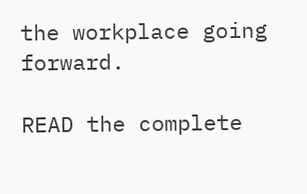the workplace going forward.

READ the complete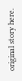original story here.